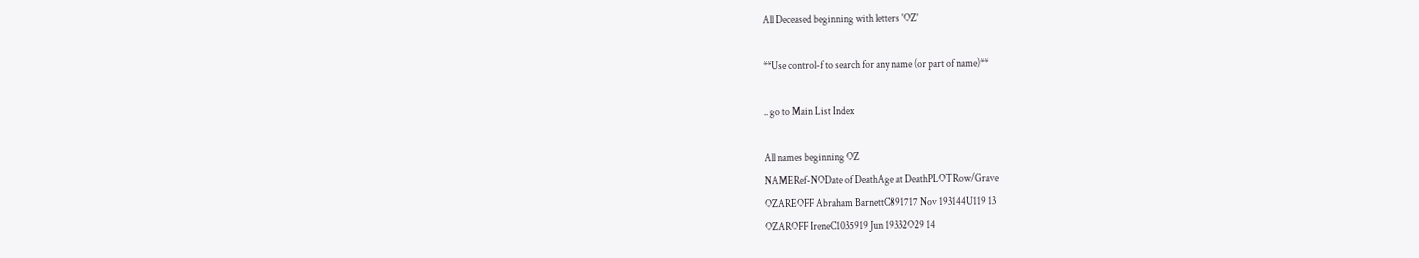All Deceased beginning with letters 'OZ'

**Use control-f to search for any name (or part of name)**

.. go to Main List Index

All names beginning OZ
NAMERef-NODate of DeathAge at DeathPLOTRow/Grave
OZAREOFF Abraham BarnettC891717 Nov 193144U119 13
OZAROFF IreneC1035919 Jun 19332O29 14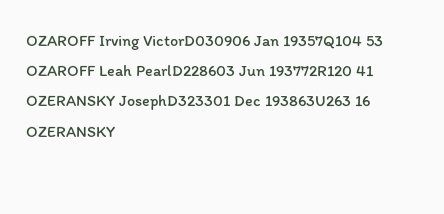OZAROFF Irving VictorD030906 Jan 19357Q104 53
OZAROFF Leah PearlD228603 Jun 193772R120 41
OZERANSKY JosephD323301 Dec 193863U263 16
OZERANSKY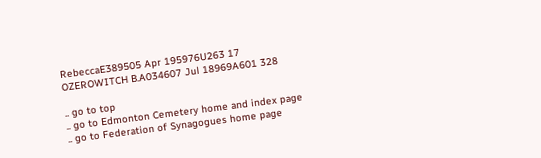RebeccaE389505 Apr 195976U263 17
OZEROWITCH B.A034607 Jul 18969A601 328

.. go to top
.. go to Edmonton Cemetery home and index page
.. go to Federation of Synagogues home page